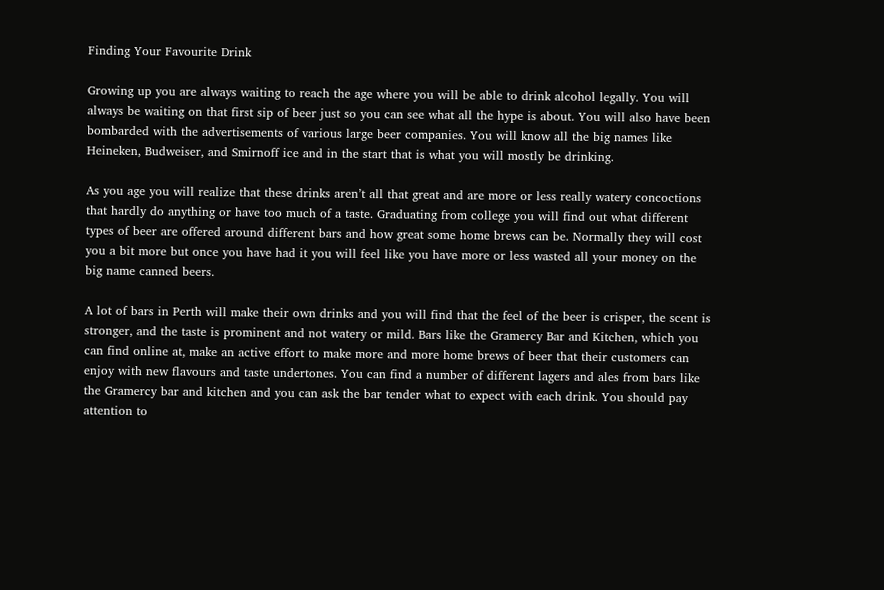Finding Your Favourite Drink

Growing up you are always waiting to reach the age where you will be able to drink alcohol legally. You will always be waiting on that first sip of beer just so you can see what all the hype is about. You will also have been bombarded with the advertisements of various large beer companies. You will know all the big names like Heineken, Budweiser, and Smirnoff ice and in the start that is what you will mostly be drinking.

As you age you will realize that these drinks aren’t all that great and are more or less really watery concoctions that hardly do anything or have too much of a taste. Graduating from college you will find out what different types of beer are offered around different bars and how great some home brews can be. Normally they will cost you a bit more but once you have had it you will feel like you have more or less wasted all your money on the big name canned beers.

A lot of bars in Perth will make their own drinks and you will find that the feel of the beer is crisper, the scent is stronger, and the taste is prominent and not watery or mild. Bars like the Gramercy Bar and Kitchen, which you can find online at, make an active effort to make more and more home brews of beer that their customers can enjoy with new flavours and taste undertones. You can find a number of different lagers and ales from bars like the Gramercy bar and kitchen and you can ask the bar tender what to expect with each drink. You should pay attention to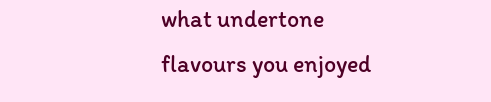what undertone flavours you enjoyed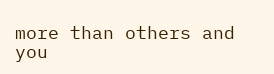more than others and you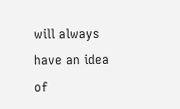will always have an idea of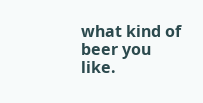what kind of beer you like.